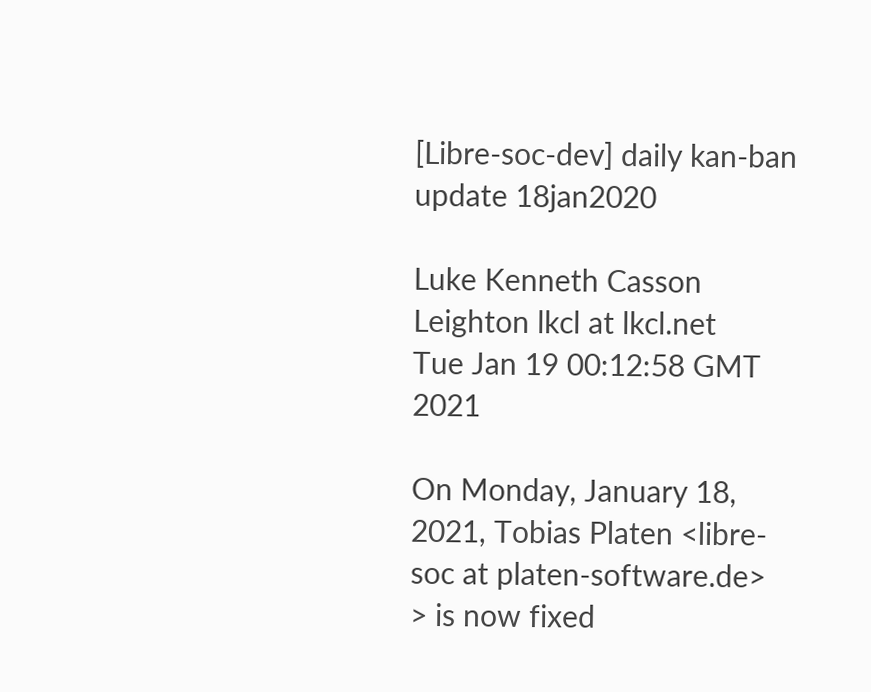[Libre-soc-dev] daily kan-ban update 18jan2020

Luke Kenneth Casson Leighton lkcl at lkcl.net
Tue Jan 19 00:12:58 GMT 2021

On Monday, January 18, 2021, Tobias Platen <libre-soc at platen-software.de>
> is now fixed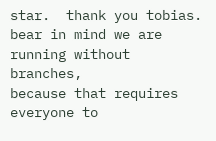star.  thank you tobias.  bear in mind we are running without branches,
because that requires everyone to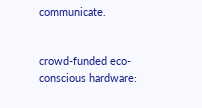communicate.


crowd-funded eco-conscious hardware: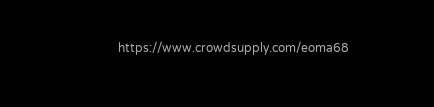https://www.crowdsupply.com/eoma68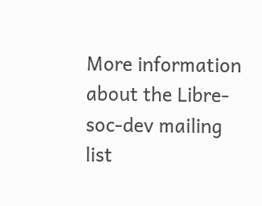More information about the Libre-soc-dev mailing list